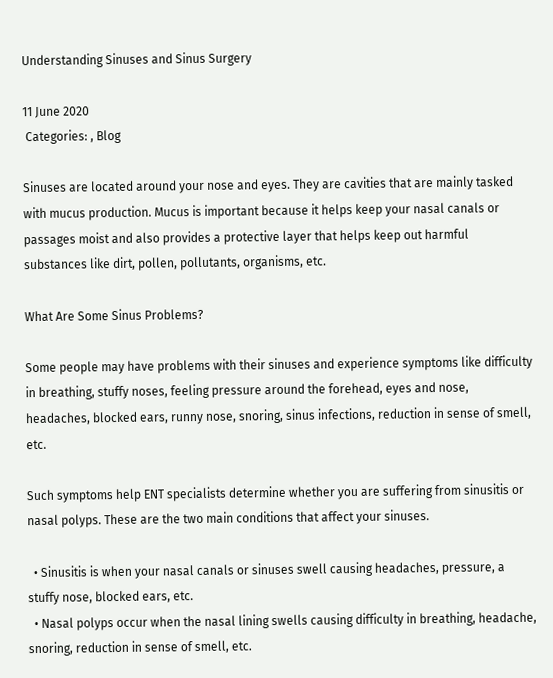Understanding Sinuses and Sinus Surgery

11 June 2020
 Categories: , Blog

Sinuses are located around your nose and eyes. They are cavities that are mainly tasked with mucus production. Mucus is important because it helps keep your nasal canals or passages moist and also provides a protective layer that helps keep out harmful substances like dirt, pollen, pollutants, organisms, etc.

What Are Some Sinus Problems?

Some people may have problems with their sinuses and experience symptoms like difficulty in breathing, stuffy noses, feeling pressure around the forehead, eyes and nose, headaches, blocked ears, runny nose, snoring, sinus infections, reduction in sense of smell, etc.

Such symptoms help ENT specialists determine whether you are suffering from sinusitis or nasal polyps. These are the two main conditions that affect your sinuses.

  • Sinusitis is when your nasal canals or sinuses swell causing headaches, pressure, a stuffy nose, blocked ears, etc.
  • Nasal polyps occur when the nasal lining swells causing difficulty in breathing, headache, snoring, reduction in sense of smell, etc.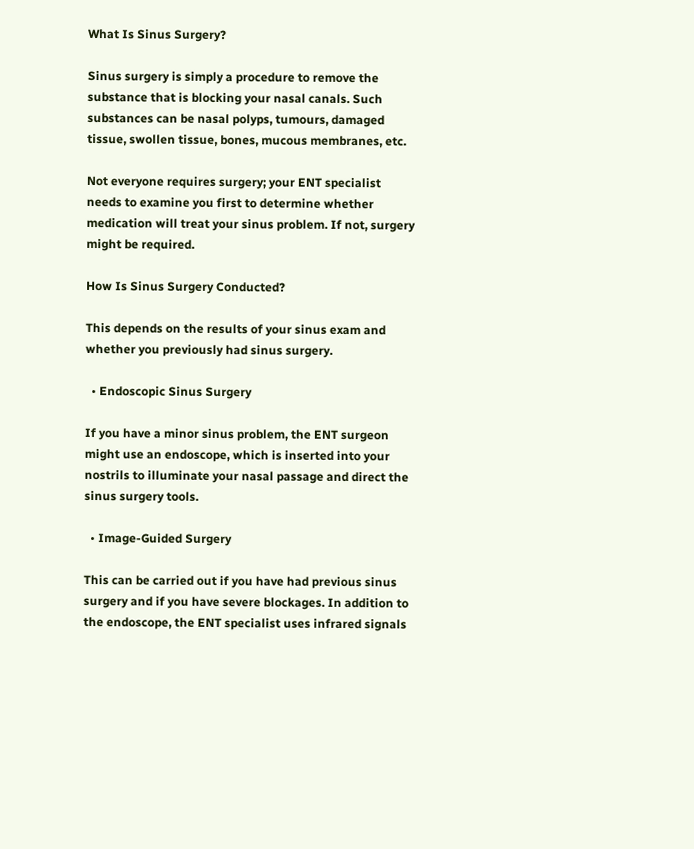What Is Sinus Surgery?

Sinus surgery is simply a procedure to remove the substance that is blocking your nasal canals. Such substances can be nasal polyps, tumours, damaged tissue, swollen tissue, bones, mucous membranes, etc.

Not everyone requires surgery; your ENT specialist needs to examine you first to determine whether medication will treat your sinus problem. If not, surgery might be required.

How Is Sinus Surgery Conducted?

This depends on the results of your sinus exam and whether you previously had sinus surgery.

  • Endoscopic Sinus Surgery

If you have a minor sinus problem, the ENT surgeon might use an endoscope, which is inserted into your nostrils to illuminate your nasal passage and direct the sinus surgery tools.

  • Image-Guided Surgery

This can be carried out if you have had previous sinus surgery and if you have severe blockages. In addition to the endoscope, the ENT specialist uses infrared signals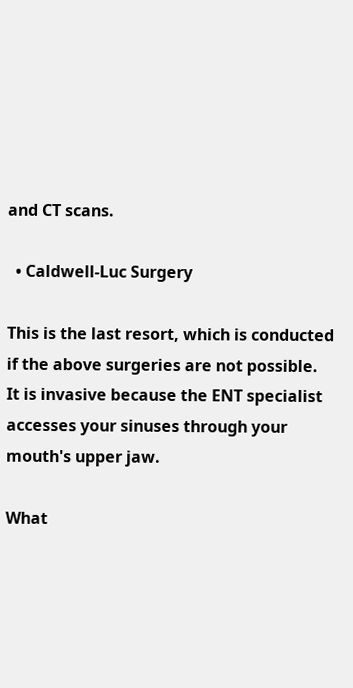and CT scans.

  • Caldwell-Luc Surgery

This is the last resort, which is conducted if the above surgeries are not possible. It is invasive because the ENT specialist accesses your sinuses through your mouth's upper jaw.

What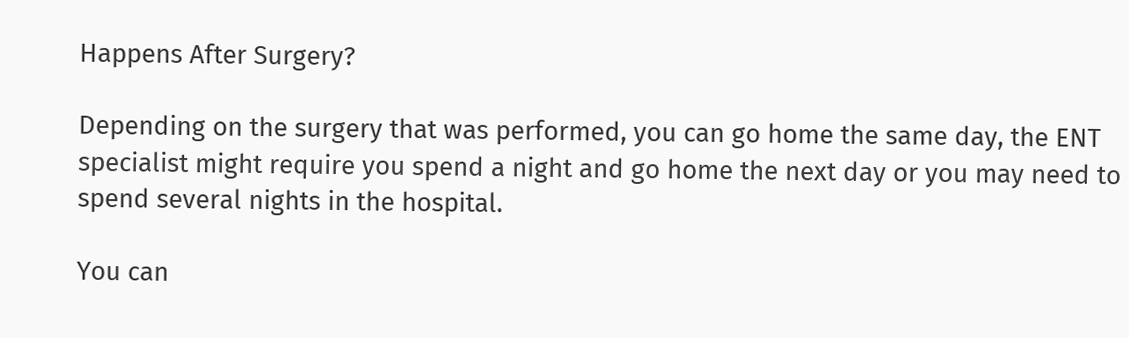Happens After Surgery?

Depending on the surgery that was performed, you can go home the same day, the ENT specialist might require you spend a night and go home the next day or you may need to spend several nights in the hospital.

You can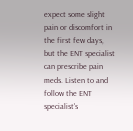expect some slight pain or discomfort in the first few days, but the ENT specialist can prescribe pain meds. Listen to and follow the ENT specialist's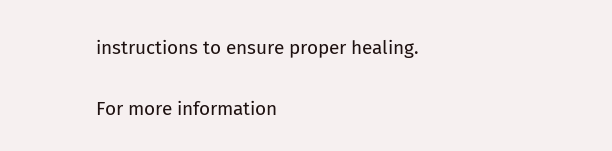instructions to ensure proper healing.

For more information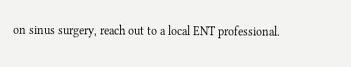on sinus surgery, reach out to a local ENT professional.